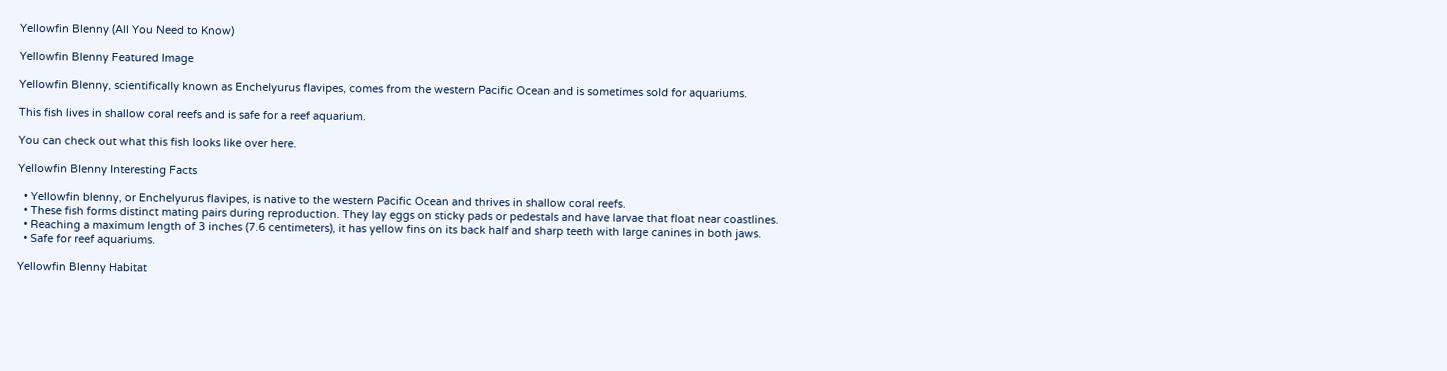Yellowfin Blenny (All You Need to Know)

Yellowfin Blenny Featured Image

Yellowfin Blenny, scientifically known as Enchelyurus flavipes, comes from the western Pacific Ocean and is sometimes sold for aquariums.

This fish lives in shallow coral reefs and is safe for a reef aquarium.

You can check out what this fish looks like over here.

Yellowfin Blenny Interesting Facts

  • Yellowfin blenny, or Enchelyurus flavipes, is native to the western Pacific Ocean and thrives in shallow coral reefs.
  • These fish forms distinct mating pairs during reproduction. They lay eggs on sticky pads or pedestals and have larvae that float near coastlines.
  • Reaching a maximum length of 3 inches (7.6 centimeters), it has yellow fins on its back half and sharp teeth with large canines in both jaws.
  • Safe for reef aquariums.

Yellowfin Blenny Habitat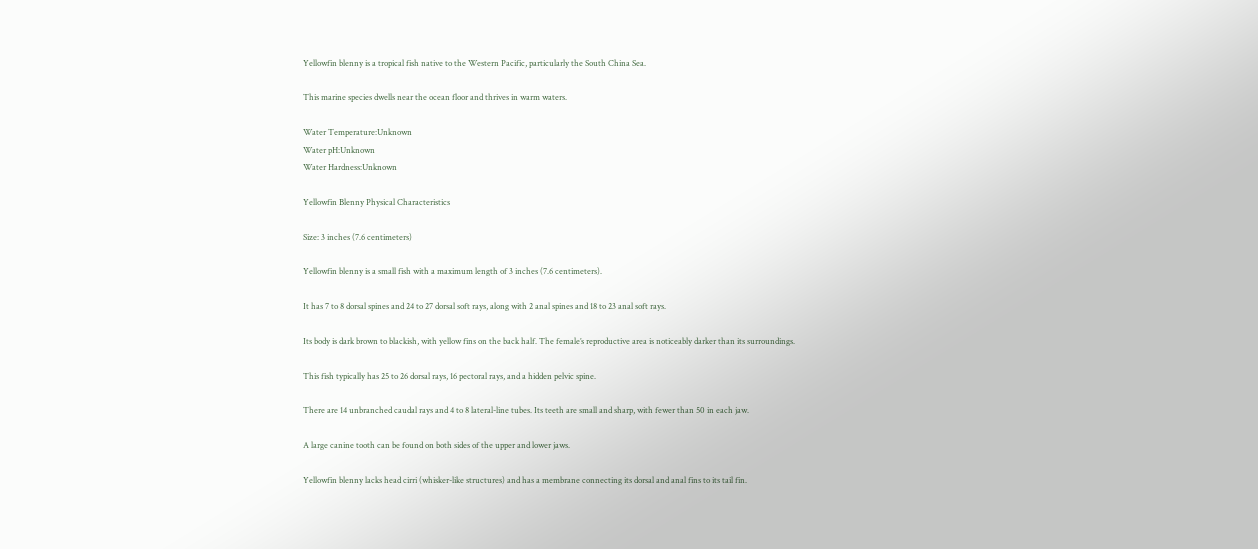Yellowfin blenny is a tropical fish native to the Western Pacific, particularly the South China Sea.

This marine species dwells near the ocean floor and thrives in warm waters.

Water Temperature:Unknown
Water pH:Unknown
Water Hardness:Unknown

Yellowfin Blenny Physical Characteristics

Size: 3 inches (7.6 centimeters)

Yellowfin blenny is a small fish with a maximum length of 3 inches (7.6 centimeters).

It has 7 to 8 dorsal spines and 24 to 27 dorsal soft rays, along with 2 anal spines and 18 to 23 anal soft rays.

Its body is dark brown to blackish, with yellow fins on the back half. The female’s reproductive area is noticeably darker than its surroundings.

This fish typically has 25 to 26 dorsal rays, 16 pectoral rays, and a hidden pelvic spine.

There are 14 unbranched caudal rays and 4 to 8 lateral-line tubes. Its teeth are small and sharp, with fewer than 50 in each jaw.

A large canine tooth can be found on both sides of the upper and lower jaws.

Yellowfin blenny lacks head cirri (whisker-like structures) and has a membrane connecting its dorsal and anal fins to its tail fin.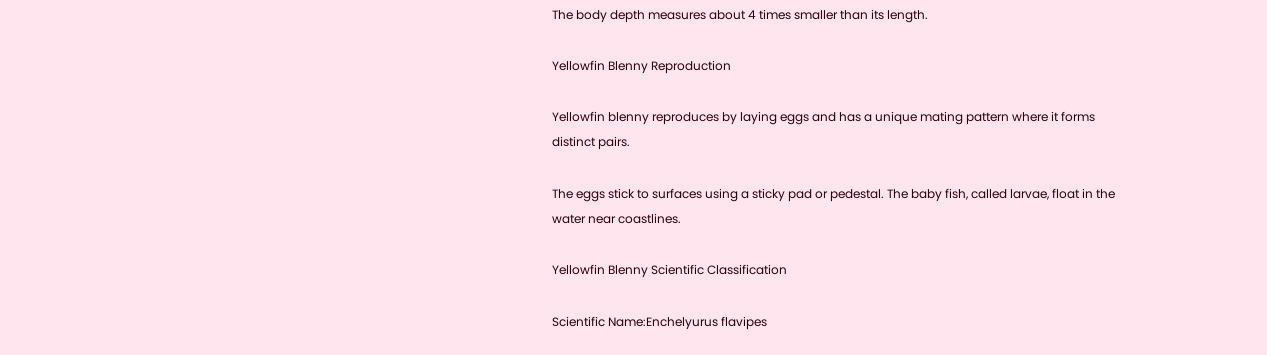The body depth measures about 4 times smaller than its length.

Yellowfin Blenny Reproduction

Yellowfin blenny reproduces by laying eggs and has a unique mating pattern where it forms distinct pairs.

The eggs stick to surfaces using a sticky pad or pedestal. The baby fish, called larvae, float in the water near coastlines.

Yellowfin Blenny Scientific Classification

Scientific Name:Enchelyurus flavipes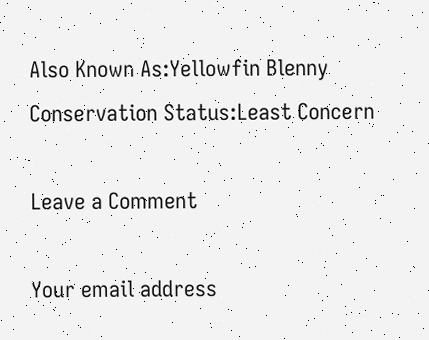Also Known As:Yellowfin Blenny
Conservation Status:Least Concern

Leave a Comment

Your email address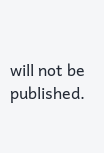will not be published.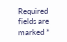Required fields are marked *